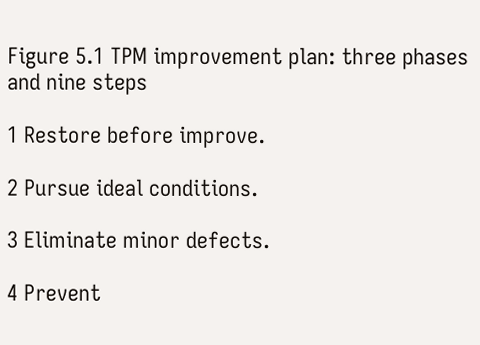Figure 5.1 TPM improvement plan: three phases and nine steps

1 Restore before improve.

2 Pursue ideal conditions.

3 Eliminate minor defects.

4 Prevent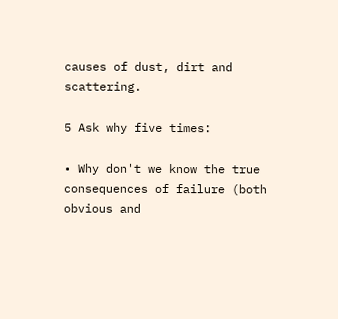causes of dust, dirt and scattering.

5 Ask why five times:

• Why don't we know the true consequences of failure (both obvious and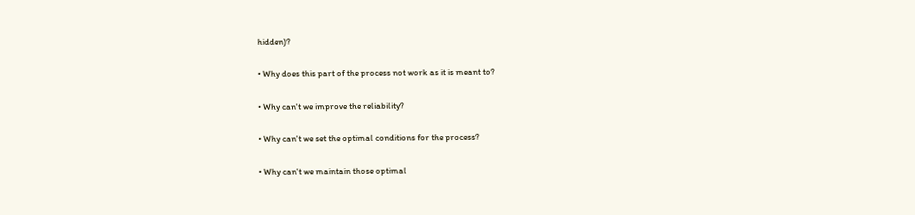hidden)?

• Why does this part of the process not work as it is meant to?

• Why can't we improve the reliability?

• Why can't we set the optimal conditions for the process?

• Why can't we maintain those optimal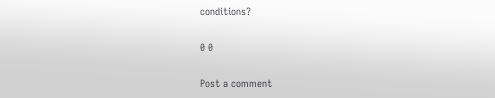conditions?

0 0

Post a comment